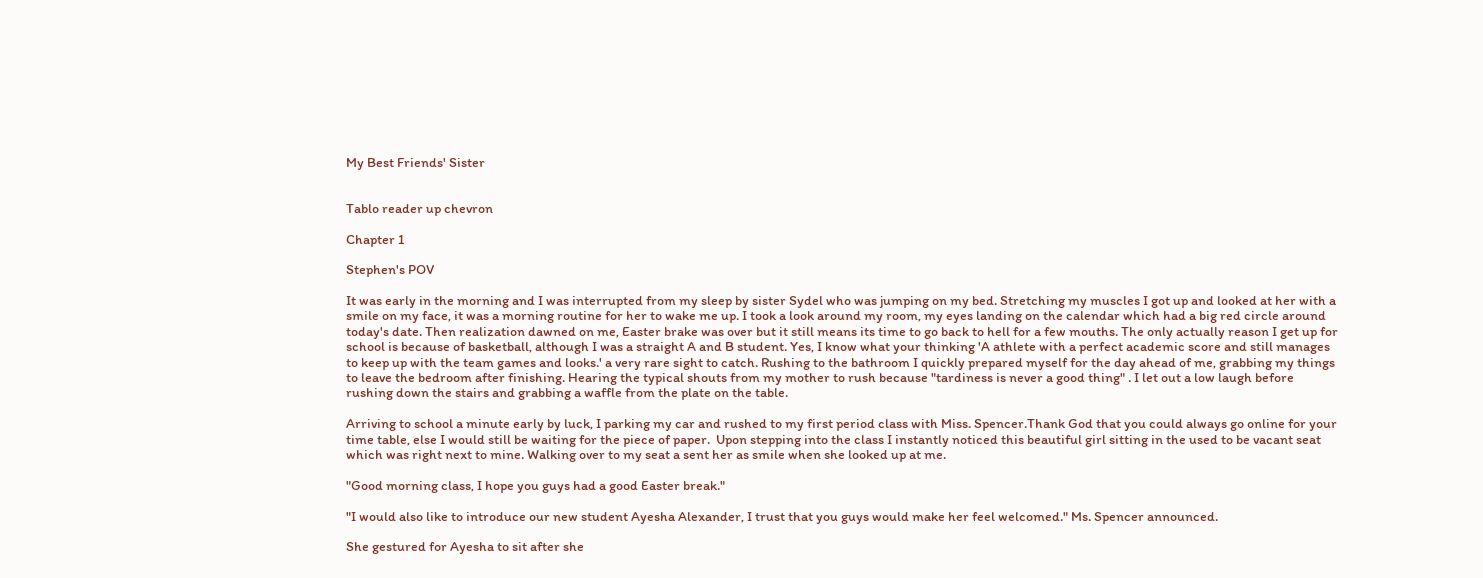My Best Friends' Sister


Tablo reader up chevron

Chapter 1

Stephen's POV

It was early in the morning and I was interrupted from my sleep by sister Sydel who was jumping on my bed. Stretching my muscles I got up and looked at her with a smile on my face, it was a morning routine for her to wake me up. I took a look around my room, my eyes landing on the calendar which had a big red circle around today's date. Then realization dawned on me, Easter brake was over but it still means its time to go back to hell for a few mouths. The only actually reason I get up for school is because of basketball, although I was a straight A and B student. Yes, I know what your thinking 'A athlete with a perfect academic score and still manages to keep up with the team games and looks.' a very rare sight to catch. Rushing to the bathroom I quickly prepared myself for the day ahead of me, grabbing my things to leave the bedroom after finishing. Hearing the typical shouts from my mother to rush because "tardiness is never a good thing" . I let out a low laugh before rushing down the stairs and grabbing a waffle from the plate on the table.

Arriving to school a minute early by luck, I parking my car and rushed to my first period class with Miss. Spencer.Thank God that you could always go online for your time table, else I would still be waiting for the piece of paper.  Upon stepping into the class I instantly noticed this beautiful girl sitting in the used to be vacant seat which was right next to mine. Walking over to my seat a sent her as smile when she looked up at me.

"Good morning class, I hope you guys had a good Easter break."

"I would also like to introduce our new student Ayesha Alexander, I trust that you guys would make her feel welcomed." Ms. Spencer announced.

She gestured for Ayesha to sit after she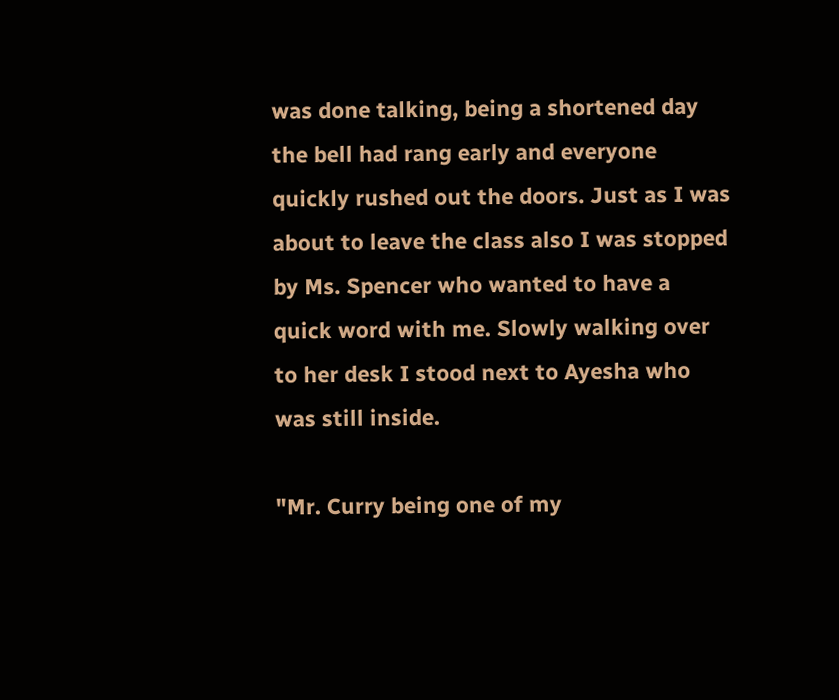was done talking, being a shortened day the bell had rang early and everyone quickly rushed out the doors. Just as I was about to leave the class also I was stopped by Ms. Spencer who wanted to have a quick word with me. Slowly walking over to her desk I stood next to Ayesha who was still inside.

"Mr. Curry being one of my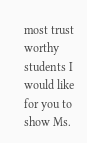most trust worthy students I would like for you to show Ms.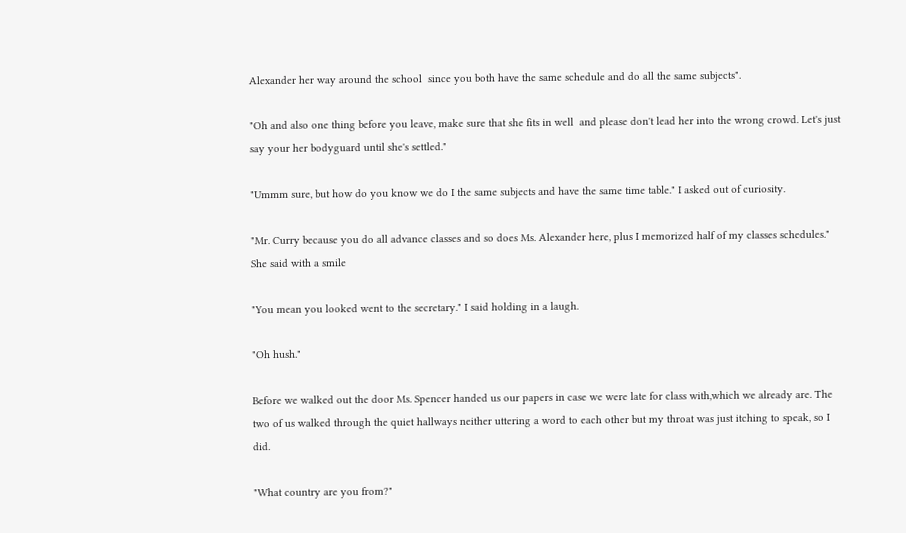Alexander her way around the school  since you both have the same schedule and do all the same subjects".

"Oh and also one thing before you leave, make sure that she fits in well  and please don't lead her into the wrong crowd. Let's just say your her bodyguard until she's settled."

"Ummm sure, but how do you know we do I the same subjects and have the same time table." I asked out of curiosity.

"Mr. Curry because you do all advance classes and so does Ms. Alexander here, plus I memorized half of my classes schedules." She said with a smile

"You mean you looked went to the secretary." I said holding in a laugh.

"Oh hush."

Before we walked out the door Ms. Spencer handed us our papers in case we were late for class with,which we already are. The two of us walked through the quiet hallways neither uttering a word to each other but my throat was just itching to speak, so I did.

"What country are you from?"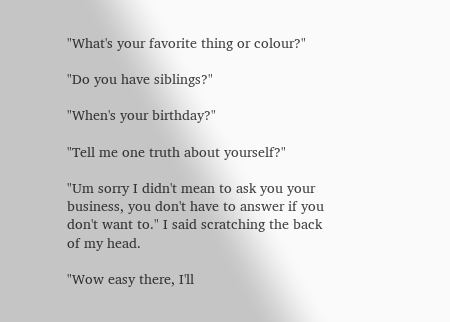"What's your favorite thing or colour?"

"Do you have siblings?"

"When's your birthday?"

"Tell me one truth about yourself?"

"Um sorry I didn't mean to ask you your business, you don't have to answer if you don't want to." I said scratching the back of my head.

"Wow easy there, I'll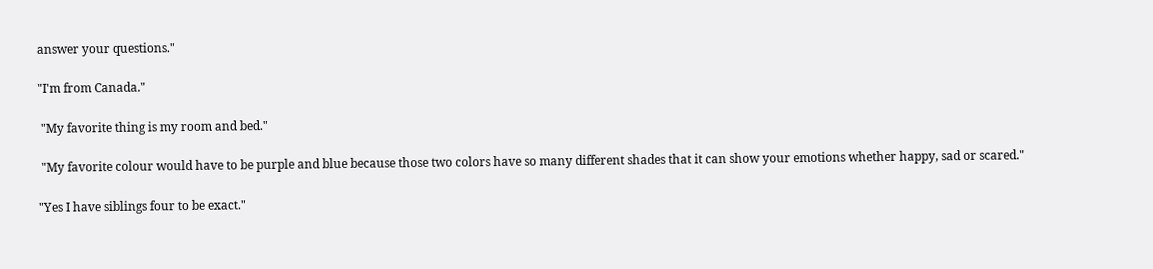answer your questions."

"I'm from Canada."

 "My favorite thing is my room and bed."

 "My favorite colour would have to be purple and blue because those two colors have so many different shades that it can show your emotions whether happy, sad or scared."

"Yes I have siblings four to be exact."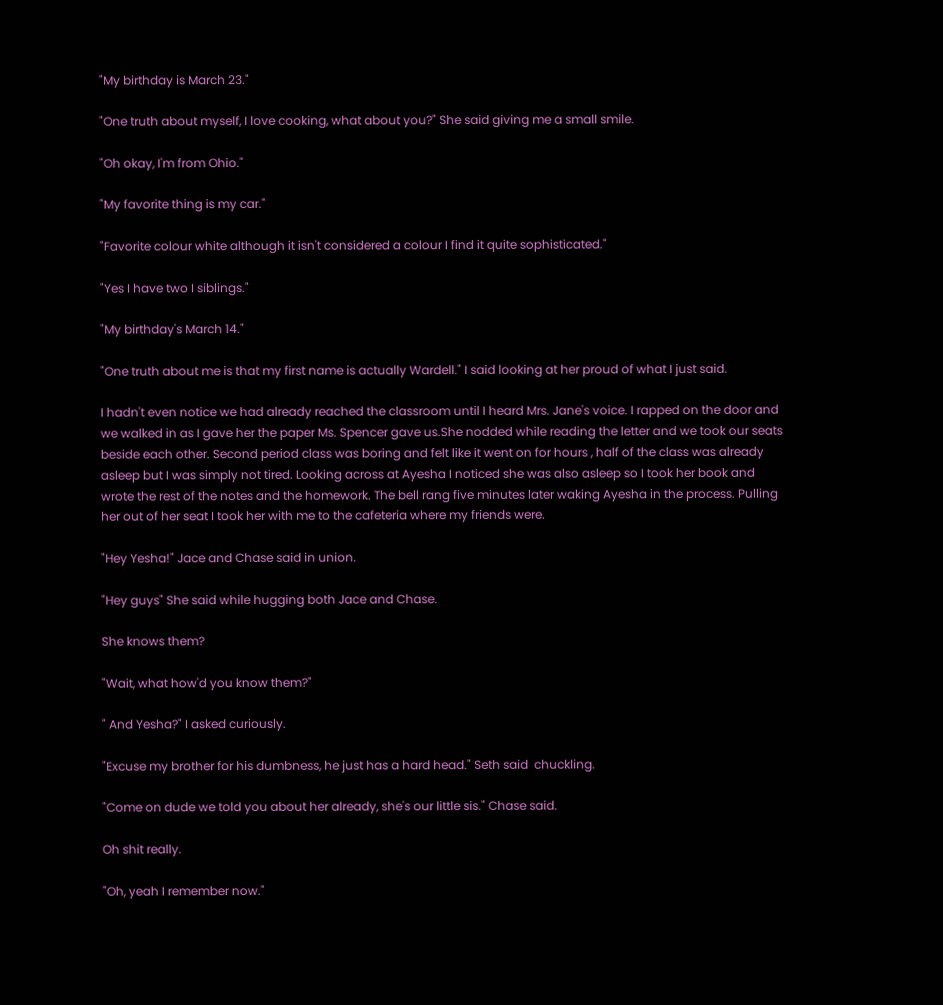"My birthday is March 23."

"One truth about myself, I love cooking, what about you?" She said giving me a small smile.

"Oh okay, I'm from Ohio."

"My favorite thing is my car."

"Favorite colour white although it isn't considered a colour I find it quite sophisticated."

"Yes I have two I siblings."

"My birthday's March 14."

"One truth about me is that my first name is actually Wardell." I said looking at her proud of what I just said.

I hadn't even notice we had already reached the classroom until I heard Mrs. Jane's voice. I rapped on the door and we walked in as I gave her the paper Ms. Spencer gave us.She nodded while reading the letter and we took our seats beside each other. Second period class was boring and felt like it went on for hours , half of the class was already asleep but I was simply not tired. Looking across at Ayesha I noticed she was also asleep so I took her book and wrote the rest of the notes and the homework. The bell rang five minutes later waking Ayesha in the process. Pulling her out of her seat I took her with me to the cafeteria where my friends were.

"Hey Yesha!" Jace and Chase said in union.

"Hey guys" She said while hugging both Jace and Chase.

She knows them?

"Wait, what how'd you know them?"

" And Yesha?" I asked curiously.

"Excuse my brother for his dumbness, he just has a hard head." Seth said  chuckling.

"Come on dude we told you about her already, she's our little sis." Chase said.

Oh shit really.

"Oh, yeah I remember now."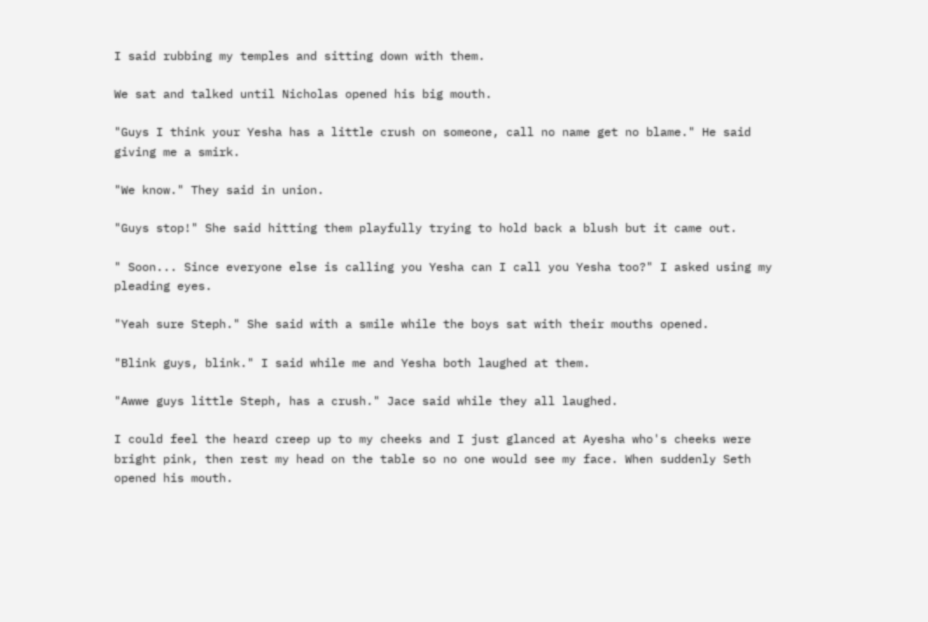I said rubbing my temples and sitting down with them.

We sat and talked until Nicholas opened his big mouth.

"Guys I think your Yesha has a little crush on someone, call no name get no blame." He said giving me a smirk.

"We know." They said in union.

"Guys stop!" She said hitting them playfully trying to hold back a blush but it came out.

" Soon... Since everyone else is calling you Yesha can I call you Yesha too?" I asked using my pleading eyes.

"Yeah sure Steph." She said with a smile while the boys sat with their mouths opened.

"Blink guys, blink." I said while me and Yesha both laughed at them.

"Awwe guys little Steph, has a crush." Jace said while they all laughed.

I could feel the heard creep up to my cheeks and I just glanced at Ayesha who's cheeks were bright pink, then rest my head on the table so no one would see my face. When suddenly Seth opened his mouth.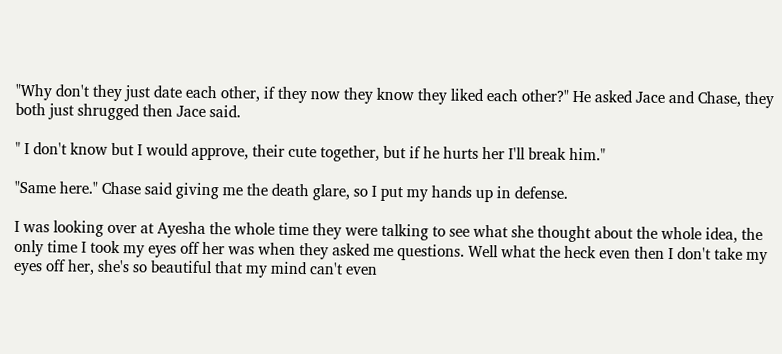"Why don't they just date each other, if they now they know they liked each other?" He asked Jace and Chase, they both just shrugged then Jace said.

" I don't know but I would approve, their cute together, but if he hurts her I'll break him."

"Same here." Chase said giving me the death glare, so I put my hands up in defense.

I was looking over at Ayesha the whole time they were talking to see what she thought about the whole idea, the only time I took my eyes off her was when they asked me questions. Well what the heck even then I don't take my eyes off her, she's so beautiful that my mind can't even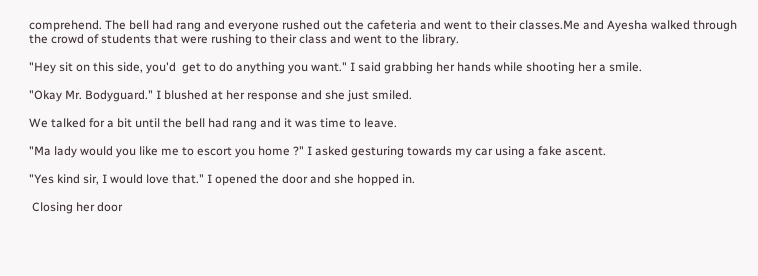comprehend. The bell had rang and everyone rushed out the cafeteria and went to their classes.Me and Ayesha walked through the crowd of students that were rushing to their class and went to the library.

"Hey sit on this side, you'd  get to do anything you want." I said grabbing her hands while shooting her a smile.

"Okay Mr. Bodyguard." I blushed at her response and she just smiled.

We talked for a bit until the bell had rang and it was time to leave.

"Ma lady would you like me to escort you home ?" I asked gesturing towards my car using a fake ascent.

"Yes kind sir, I would love that." I opened the door and she hopped in.

 Closing her door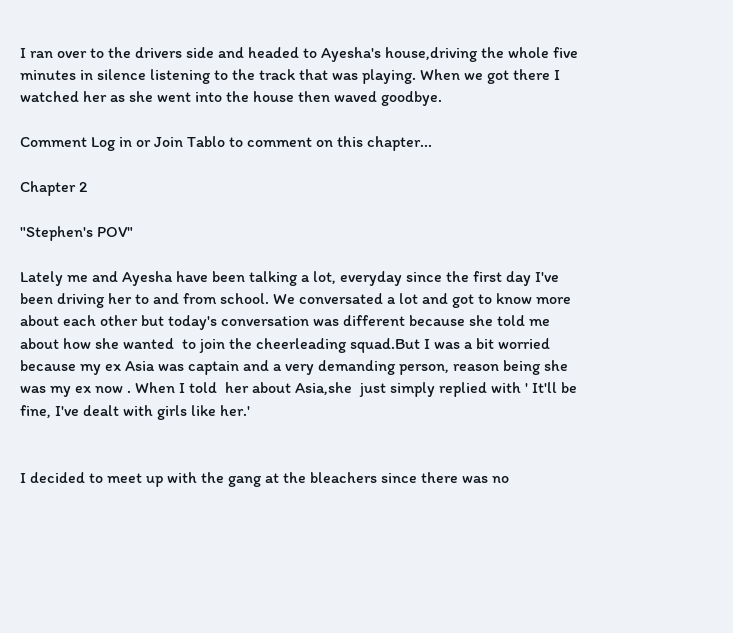I ran over to the drivers side and headed to Ayesha's house,driving the whole five minutes in silence listening to the track that was playing. When we got there I watched her as she went into the house then waved goodbye.

Comment Log in or Join Tablo to comment on this chapter...

Chapter 2

"Stephen's POV"

Lately me and Ayesha have been talking a lot, everyday since the first day I've been driving her to and from school. We conversated a lot and got to know more about each other but today's conversation was different because she told me about how she wanted  to join the cheerleading squad.But I was a bit worried because my ex Asia was captain and a very demanding person, reason being she was my ex now . When I told  her about Asia,she  just simply replied with ' It'll be fine, I've dealt with girls like her.'


I decided to meet up with the gang at the bleachers since there was no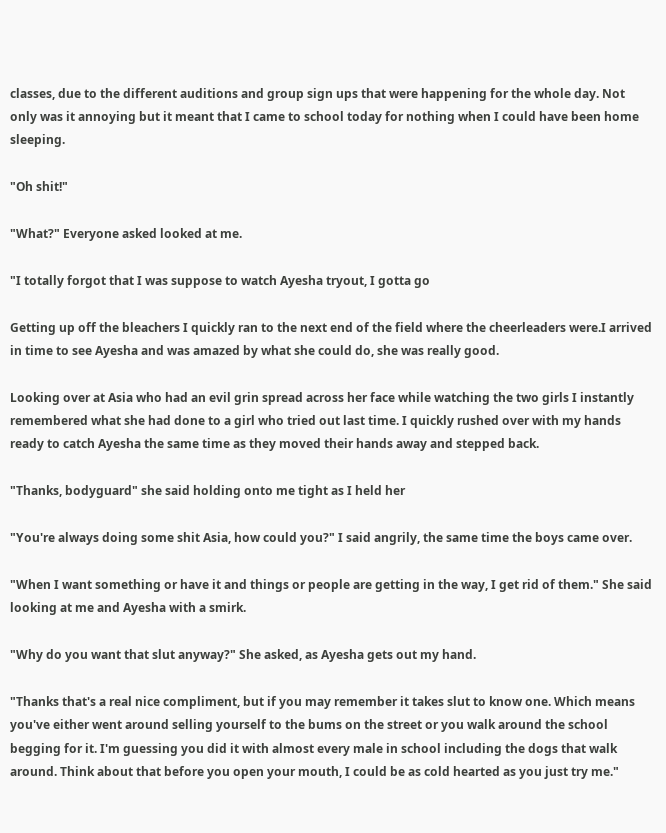classes, due to the different auditions and group sign ups that were happening for the whole day. Not only was it annoying but it meant that I came to school today for nothing when I could have been home sleeping.

"Oh shit!"

"What?" Everyone asked looked at me.

"I totally forgot that I was suppose to watch Ayesha tryout, I gotta go

Getting up off the bleachers I quickly ran to the next end of the field where the cheerleaders were.I arrived in time to see Ayesha and was amazed by what she could do, she was really good.

Looking over at Asia who had an evil grin spread across her face while watching the two girls I instantly remembered what she had done to a girl who tried out last time. I quickly rushed over with my hands ready to catch Ayesha the same time as they moved their hands away and stepped back.

"Thanks, bodyguard" she said holding onto me tight as I held her

"You're always doing some shit Asia, how could you?" I said angrily, the same time the boys came over.

"When I want something or have it and things or people are getting in the way, I get rid of them." She said looking at me and Ayesha with a smirk.

"Why do you want that slut anyway?" She asked, as Ayesha gets out my hand.

"Thanks that's a real nice compliment, but if you may remember it takes slut to know one. Which means you've either went around selling yourself to the bums on the street or you walk around the school begging for it. I'm guessing you did it with almost every male in school including the dogs that walk around. Think about that before you open your mouth, I could be as cold hearted as you just try me."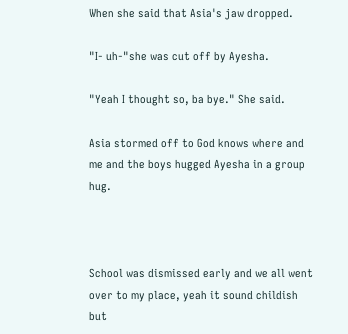When she said that Asia's jaw dropped.

"I- uh-"she was cut off by Ayesha.

"Yeah I thought so, ba bye." She said.

Asia stormed off to God knows where and me and the boys hugged Ayesha in a group hug.



School was dismissed early and we all went over to my place, yeah it sound childish but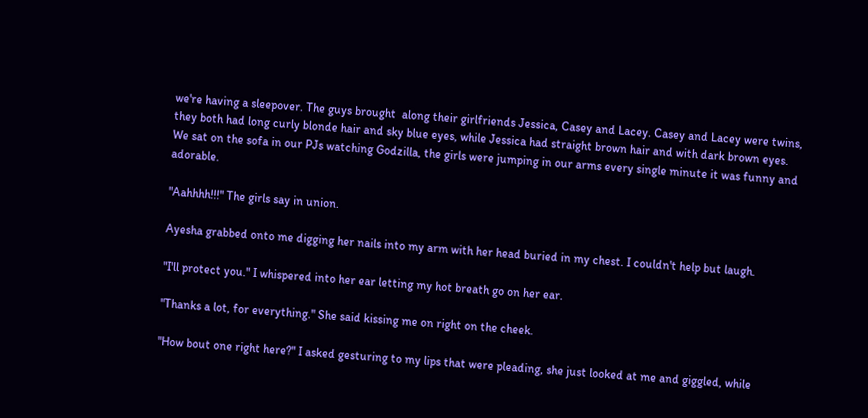we're having a sleepover. The guys brought  along their girlfriends Jessica, Casey and Lacey. Casey and Lacey were twins, they both had long curly blonde hair and sky blue eyes, while Jessica had straight brown hair and with dark brown eyes.
We sat on the sofa in our PJs watching Godzilla, the girls were jumping in our arms every single minute it was funny and adorable.

"Aahhhh!!!" The girls say in union.

Ayesha grabbed onto me digging her nails into my arm with her head buried in my chest. I couldn't help but laugh.

"I'll protect you." I whispered into her ear letting my hot breath go on her ear.

"Thanks a lot, for everything." She said kissing me on right on the cheek.

"How bout one right here?" I asked gesturing to my lips that were pleading, she just looked at me and giggled, while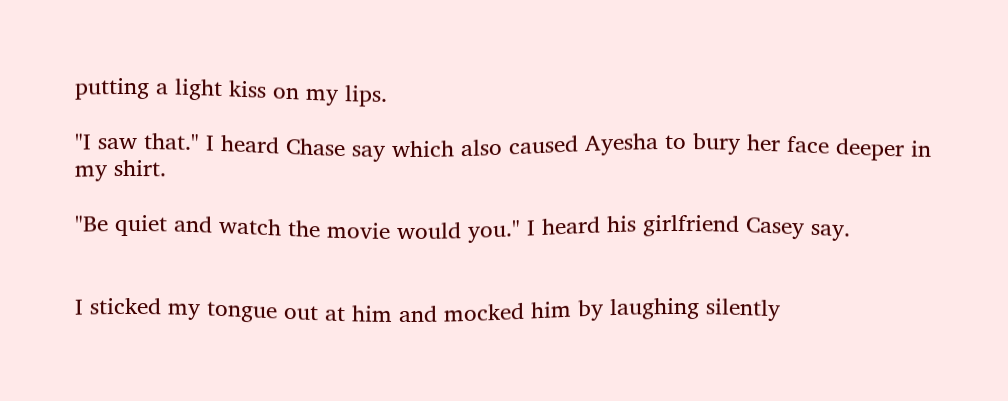putting a light kiss on my lips.

"I saw that." I heard Chase say which also caused Ayesha to bury her face deeper in my shirt.

"Be quiet and watch the movie would you." I heard his girlfriend Casey say.


I sticked my tongue out at him and mocked him by laughing silently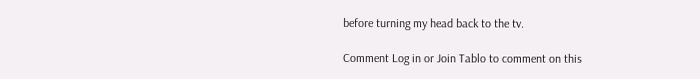before turning my head back to the tv.

Comment Log in or Join Tablo to comment on this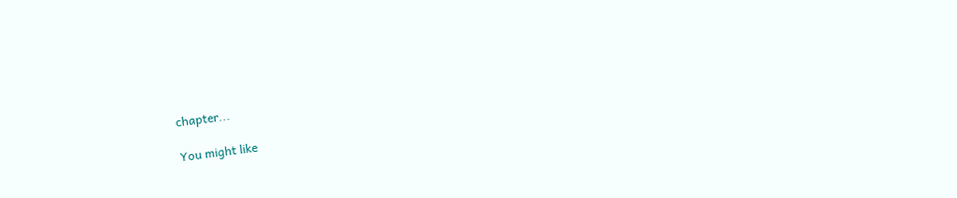chapter...

You might like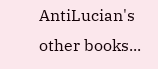AntiLucian's other books...